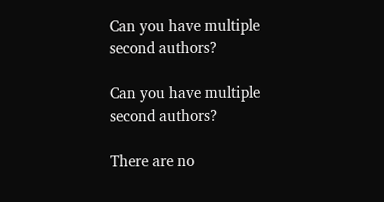Can you have multiple second authors?

Can you have multiple second authors?

There are no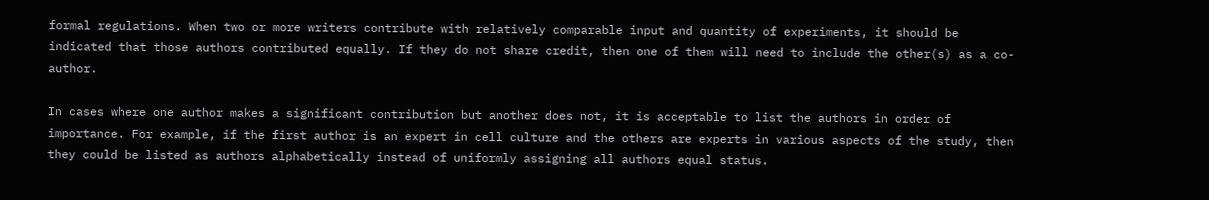formal regulations. When two or more writers contribute with relatively comparable input and quantity of experiments, it should be indicated that those authors contributed equally. If they do not share credit, then one of them will need to include the other(s) as a co-author.

In cases where one author makes a significant contribution but another does not, it is acceptable to list the authors in order of importance. For example, if the first author is an expert in cell culture and the others are experts in various aspects of the study, then they could be listed as authors alphabetically instead of uniformly assigning all authors equal status.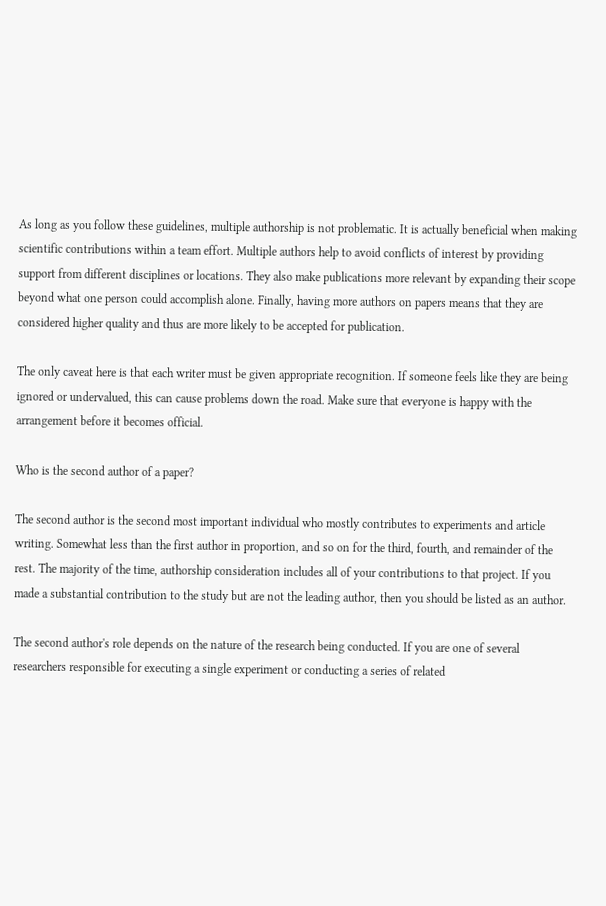As long as you follow these guidelines, multiple authorship is not problematic. It is actually beneficial when making scientific contributions within a team effort. Multiple authors help to avoid conflicts of interest by providing support from different disciplines or locations. They also make publications more relevant by expanding their scope beyond what one person could accomplish alone. Finally, having more authors on papers means that they are considered higher quality and thus are more likely to be accepted for publication.

The only caveat here is that each writer must be given appropriate recognition. If someone feels like they are being ignored or undervalued, this can cause problems down the road. Make sure that everyone is happy with the arrangement before it becomes official.

Who is the second author of a paper?

The second author is the second most important individual who mostly contributes to experiments and article writing. Somewhat less than the first author in proportion, and so on for the third, fourth, and remainder of the rest. The majority of the time, authorship consideration includes all of your contributions to that project. If you made a substantial contribution to the study but are not the leading author, then you should be listed as an author.

The second author's role depends on the nature of the research being conducted. If you are one of several researchers responsible for executing a single experiment or conducting a series of related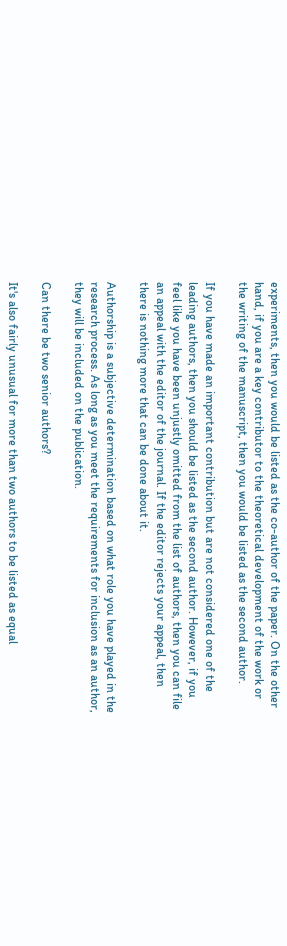experiments, then you would be listed as the co-author of the paper. On the other hand, if you are a key contributor to the theoretical development of the work or the writing of the manuscript, then you would be listed as the second author.

If you have made an important contribution but are not considered one of the leading authors, then you should be listed as the second author. However, if you feel like you have been unjustly omitted from the list of authors, then you can file an appeal with the editor of the journal. If the editor rejects your appeal, then there is nothing more that can be done about it.

Authorship is a subjective determination based on what role you have played in the research process. As long as you meet the requirements for inclusion as an author, they will be included on the publication.

Can there be two senior authors?

It's also fairly unusual for more than two authors to be listed as equal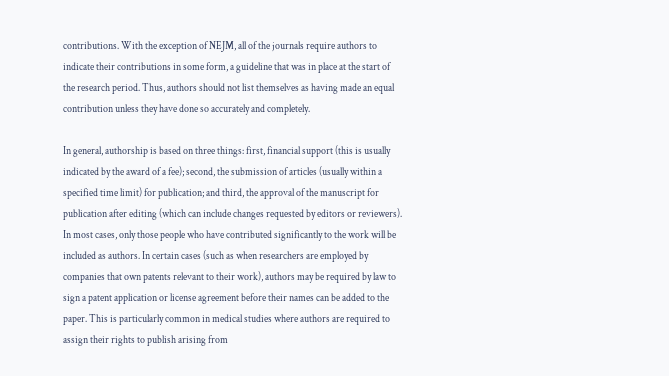contributions. With the exception of NEJM, all of the journals require authors to indicate their contributions in some form, a guideline that was in place at the start of the research period. Thus, authors should not list themselves as having made an equal contribution unless they have done so accurately and completely.

In general, authorship is based on three things: first, financial support (this is usually indicated by the award of a fee); second, the submission of articles (usually within a specified time limit) for publication; and third, the approval of the manuscript for publication after editing (which can include changes requested by editors or reviewers). In most cases, only those people who have contributed significantly to the work will be included as authors. In certain cases (such as when researchers are employed by companies that own patents relevant to their work), authors may be required by law to sign a patent application or license agreement before their names can be added to the paper. This is particularly common in medical studies where authors are required to assign their rights to publish arising from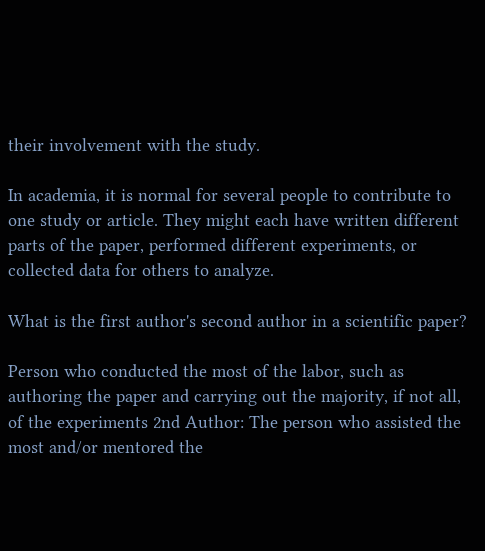their involvement with the study.

In academia, it is normal for several people to contribute to one study or article. They might each have written different parts of the paper, performed different experiments, or collected data for others to analyze.

What is the first author's second author in a scientific paper?

Person who conducted the most of the labor, such as authoring the paper and carrying out the majority, if not all, of the experiments 2nd Author: The person who assisted the most and/or mentored the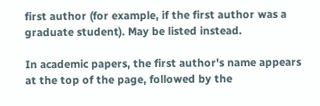first author (for example, if the first author was a graduate student). May be listed instead.

In academic papers, the first author's name appears at the top of the page, followed by the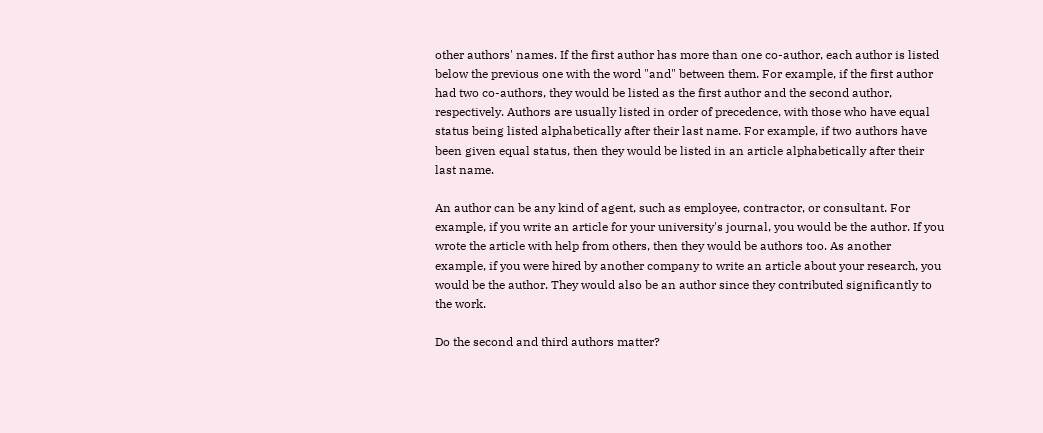other authors' names. If the first author has more than one co-author, each author is listed below the previous one with the word "and" between them. For example, if the first author had two co-authors, they would be listed as the first author and the second author, respectively. Authors are usually listed in order of precedence, with those who have equal status being listed alphabetically after their last name. For example, if two authors have been given equal status, then they would be listed in an article alphabetically after their last name.

An author can be any kind of agent, such as employee, contractor, or consultant. For example, if you write an article for your university's journal, you would be the author. If you wrote the article with help from others, then they would be authors too. As another example, if you were hired by another company to write an article about your research, you would be the author. They would also be an author since they contributed significantly to the work.

Do the second and third authors matter?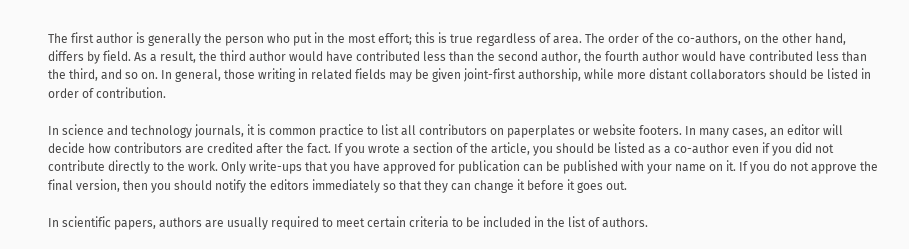The first author is generally the person who put in the most effort; this is true regardless of area. The order of the co-authors, on the other hand, differs by field. As a result, the third author would have contributed less than the second author, the fourth author would have contributed less than the third, and so on. In general, those writing in related fields may be given joint-first authorship, while more distant collaborators should be listed in order of contribution.

In science and technology journals, it is common practice to list all contributors on paperplates or website footers. In many cases, an editor will decide how contributors are credited after the fact. If you wrote a section of the article, you should be listed as a co-author even if you did not contribute directly to the work. Only write-ups that you have approved for publication can be published with your name on it. If you do not approve the final version, then you should notify the editors immediately so that they can change it before it goes out.

In scientific papers, authors are usually required to meet certain criteria to be included in the list of authors.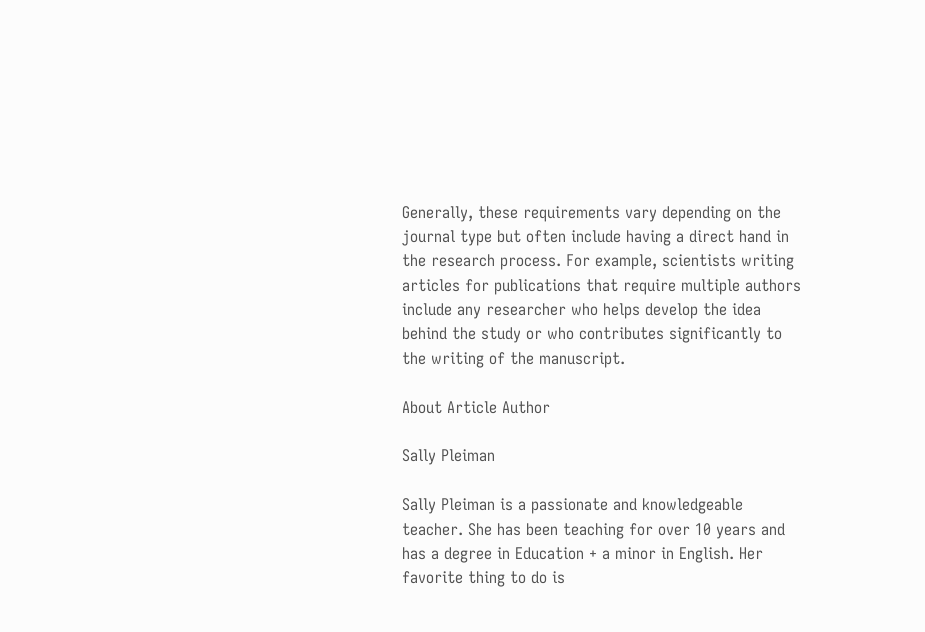Generally, these requirements vary depending on the journal type but often include having a direct hand in the research process. For example, scientists writing articles for publications that require multiple authors include any researcher who helps develop the idea behind the study or who contributes significantly to the writing of the manuscript.

About Article Author

Sally Pleiman

Sally Pleiman is a passionate and knowledgeable teacher. She has been teaching for over 10 years and has a degree in Education + a minor in English. Her favorite thing to do is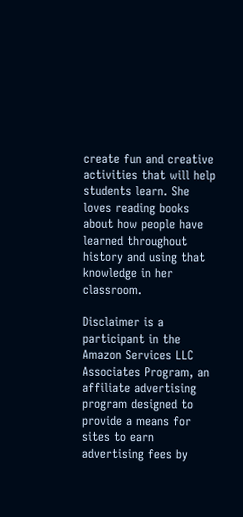create fun and creative activities that will help students learn. She loves reading books about how people have learned throughout history and using that knowledge in her classroom.

Disclaimer is a participant in the Amazon Services LLC Associates Program, an affiliate advertising program designed to provide a means for sites to earn advertising fees by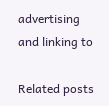advertising and linking to

Related posts